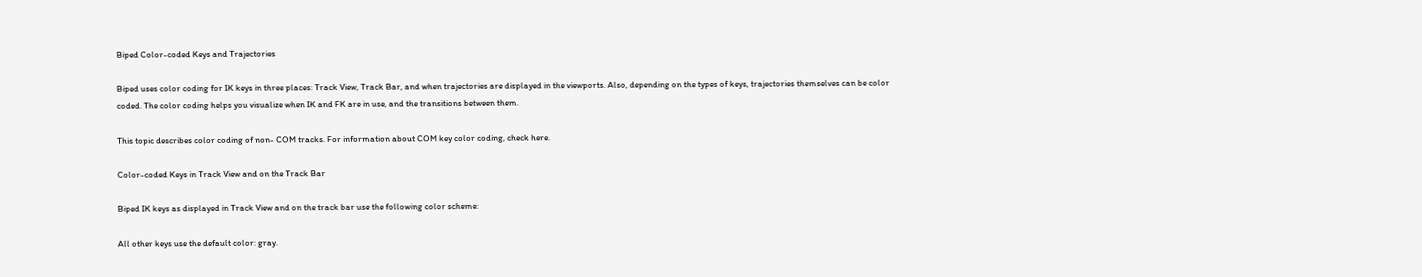Biped Color-coded Keys and Trajectories

Biped uses color coding for IK keys in three places: Track View, Track Bar, and when trajectories are displayed in the viewports. Also, depending on the types of keys, trajectories themselves can be color coded. The color coding helps you visualize when IK and FK are in use, and the transitions between them.

This topic describes color coding of non- COM tracks. For information about COM key color coding, check here.

Color-coded Keys in Track View and on the Track Bar

Biped IK keys as displayed in Track View and on the track bar use the following color scheme:

All other keys use the default color: gray.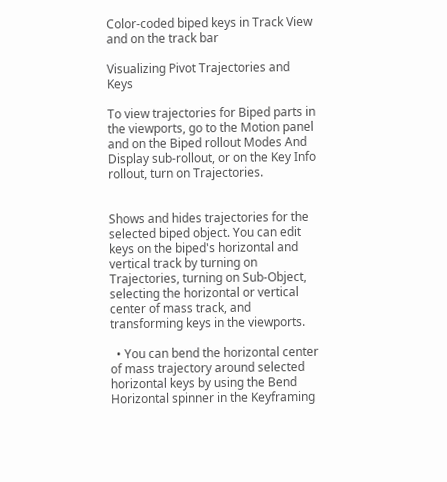Color-coded biped keys in Track View and on the track bar

Visualizing Pivot Trajectories and Keys

To view trajectories for Biped parts in the viewports, go to the Motion panel and on the Biped rollout Modes And Display sub-rollout, or on the Key Info rollout, turn on Trajectories.


Shows and hides trajectories for the selected biped object. You can edit keys on the biped's horizontal and vertical track by turning on Trajectories, turning on Sub-Object, selecting the horizontal or vertical center of mass track, and transforming keys in the viewports.

  • You can bend the horizontal center of mass trajectory around selected horizontal keys by using the Bend Horizontal spinner in the Keyframing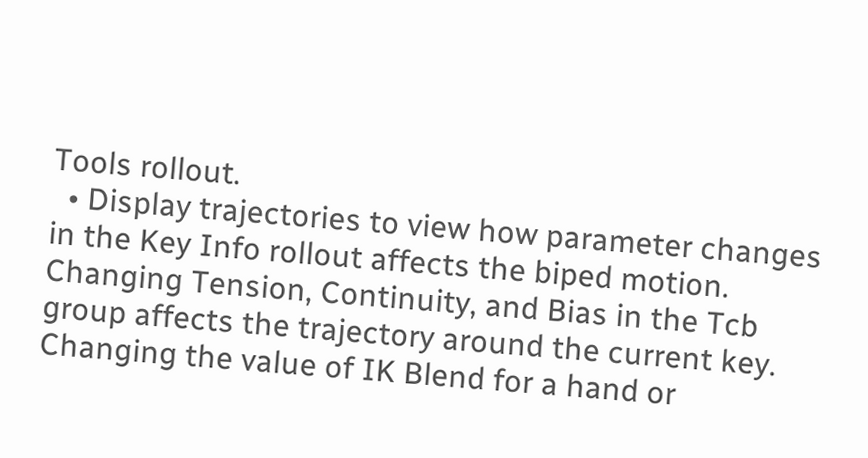Tools rollout.
  • Display trajectories to view how parameter changes in the Key Info rollout affects the biped motion. Changing Tension, Continuity, and Bias in the Tcb group affects the trajectory around the current key. Changing the value of IK Blend for a hand or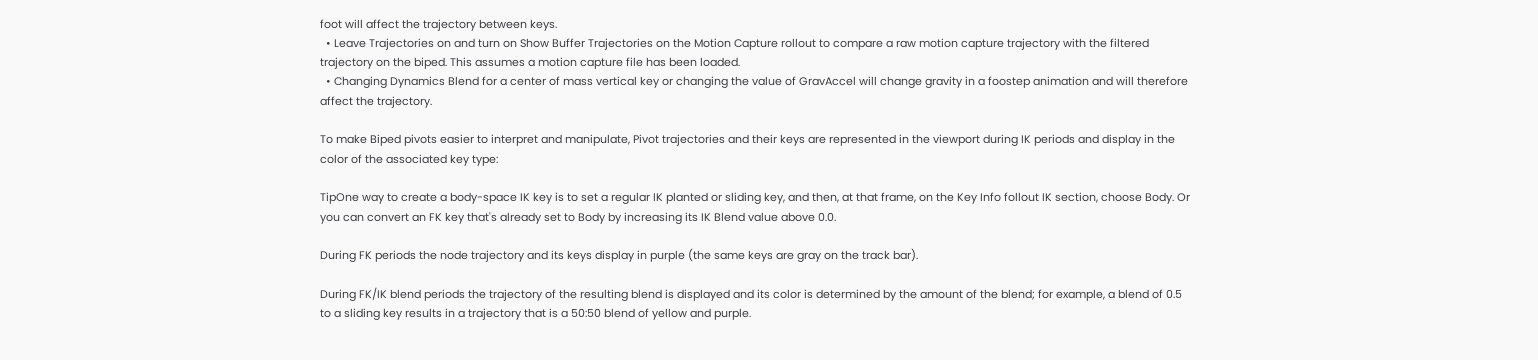foot will affect the trajectory between keys.
  • Leave Trajectories on and turn on Show Buffer Trajectories on the Motion Capture rollout to compare a raw motion capture trajectory with the filtered trajectory on the biped. This assumes a motion capture file has been loaded.
  • Changing Dynamics Blend for a center of mass vertical key or changing the value of GravAccel will change gravity in a foostep animation and will therefore affect the trajectory.

To make Biped pivots easier to interpret and manipulate, Pivot trajectories and their keys are represented in the viewport during IK periods and display in the color of the associated key type:

TipOne way to create a body-space IK key is to set a regular IK planted or sliding key, and then, at that frame, on the Key Info follout IK section, choose Body. Or you can convert an FK key that's already set to Body by increasing its IK Blend value above 0.0.

During FK periods the node trajectory and its keys display in purple (the same keys are gray on the track bar).

During FK/IK blend periods the trajectory of the resulting blend is displayed and its color is determined by the amount of the blend; for example, a blend of 0.5 to a sliding key results in a trajectory that is a 50:50 blend of yellow and purple.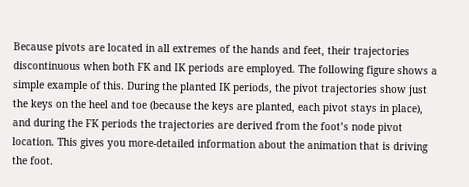Because pivots are located in all extremes of the hands and feet, their trajectories discontinuous when both FK and IK periods are employed. The following figure shows a simple example of this. During the planted IK periods, the pivot trajectories show just the keys on the heel and toe (because the keys are planted, each pivot stays in place), and during the FK periods the trajectories are derived from the foot’s node pivot location. This gives you more-detailed information about the animation that is driving the foot.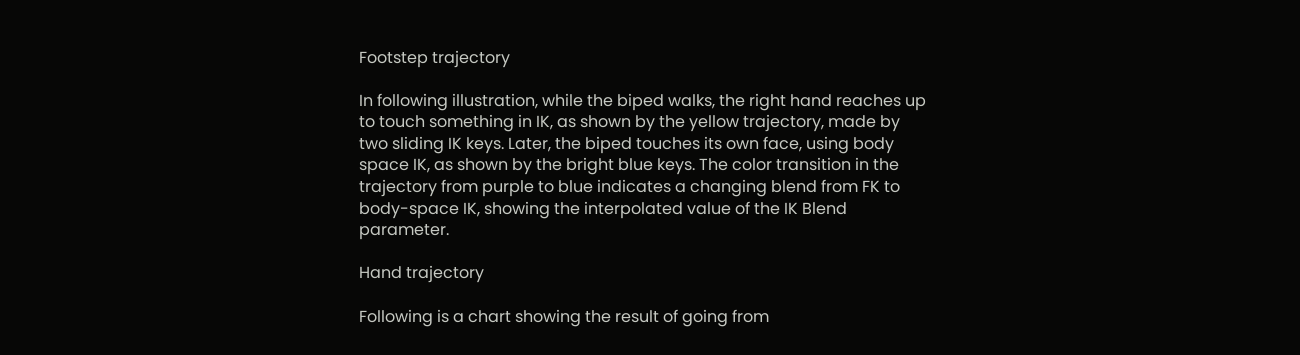Footstep trajectory

In following illustration, while the biped walks, the right hand reaches up to touch something in IK, as shown by the yellow trajectory, made by two sliding IK keys. Later, the biped touches its own face, using body space IK, as shown by the bright blue keys. The color transition in the trajectory from purple to blue indicates a changing blend from FK to body-space IK, showing the interpolated value of the IK Blend parameter.

Hand trajectory

Following is a chart showing the result of going from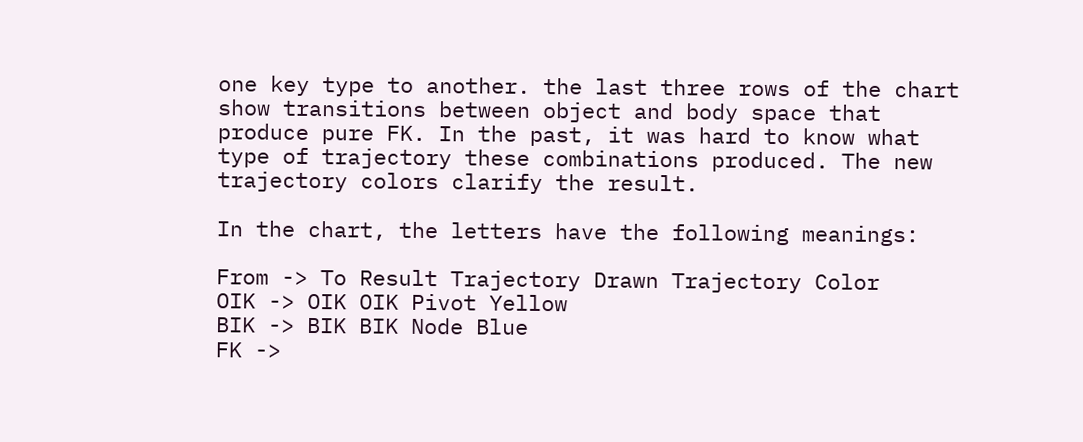one key type to another. the last three rows of the chart show transitions between object and body space that produce pure FK. In the past, it was hard to know what type of trajectory these combinations produced. The new trajectory colors clarify the result.

In the chart, the letters have the following meanings:

From -> To Result Trajectory Drawn Trajectory Color
OIK -> OIK OIK Pivot Yellow
BIK -> BIK BIK Node Blue
FK ->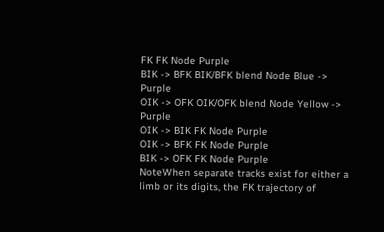FK FK Node Purple
BIK -> BFK BIK/BFK blend Node Blue -> Purple
OIK -> OFK OIK/OFK blend Node Yellow -> Purple
OIK -> BIK FK Node Purple
OIK -> BFK FK Node Purple
BIK -> OFK FK Node Purple
NoteWhen separate tracks exist for either a limb or its digits, the FK trajectory of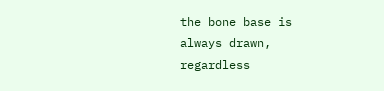the bone base is always drawn, regardless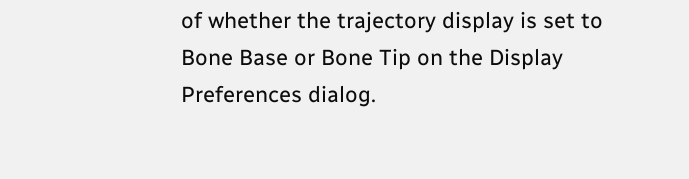of whether the trajectory display is set to Bone Base or Bone Tip on the Display Preferences dialog.